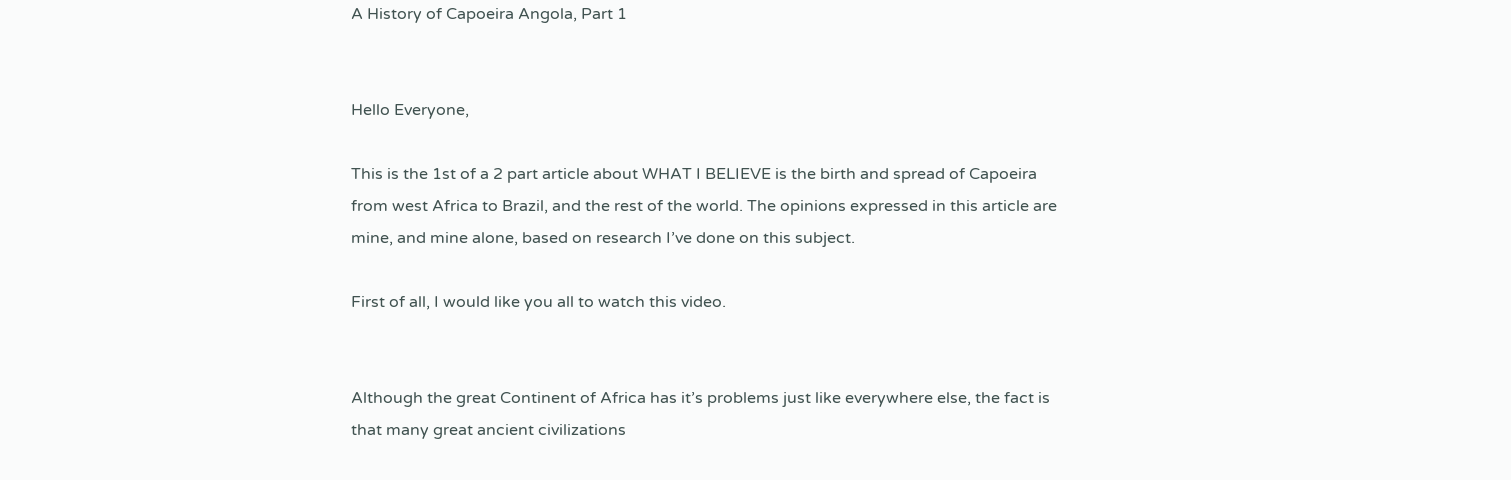A History of Capoeira Angola, Part 1


Hello Everyone,

This is the 1st of a 2 part article about WHAT I BELIEVE is the birth and spread of Capoeira from west Africa to Brazil, and the rest of the world. The opinions expressed in this article are mine, and mine alone, based on research I’ve done on this subject.

First of all, I would like you all to watch this video.


Although the great Continent of Africa has it’s problems just like everywhere else, the fact is that many great ancient civilizations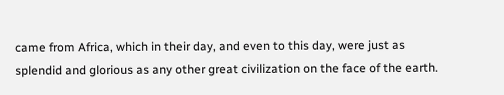came from Africa, which in their day, and even to this day, were just as splendid and glorious as any other great civilization on the face of the earth.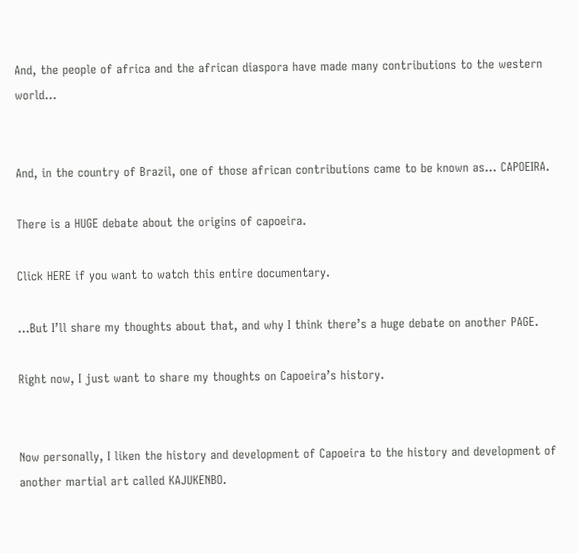And, the people of africa and the african diaspora have made many contributions to the western world…


And, in the country of Brazil, one of those african contributions came to be known as… CAPOEIRA.

There is a HUGE debate about the origins of capoeira.

Click HERE if you want to watch this entire documentary.

…But I’ll share my thoughts about that, and why I think there’s a huge debate on another PAGE.

Right now, I just want to share my thoughts on Capoeira’s history.


Now personally, I liken the history and development of Capoeira to the history and development of another martial art called KAJUKENBO.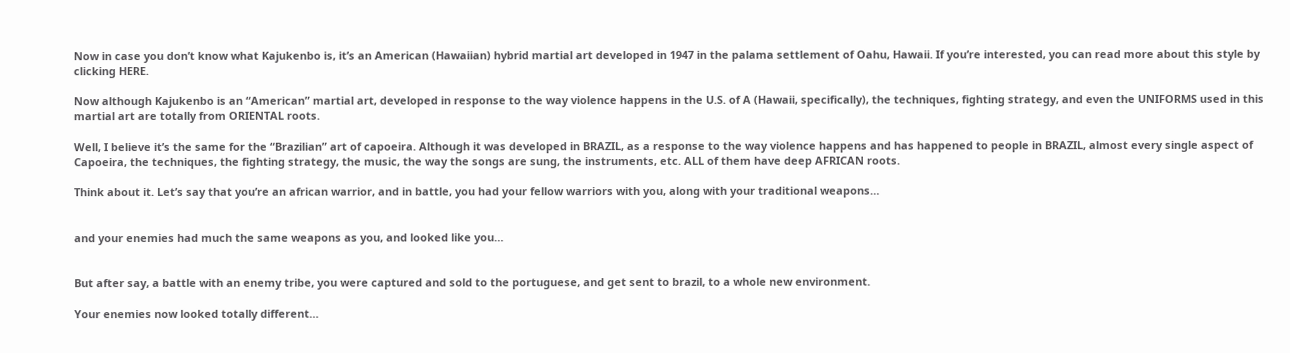Now in case you don’t know what Kajukenbo is, it’s an American (Hawaiian) hybrid martial art developed in 1947 in the palama settlement of Oahu, Hawaii. If you’re interested, you can read more about this style by clicking HERE.

Now although Kajukenbo is an “American” martial art, developed in response to the way violence happens in the U.S. of A (Hawaii, specifically), the techniques, fighting strategy, and even the UNIFORMS used in this martial art are totally from ORIENTAL roots.

Well, I believe it’s the same for the “Brazilian” art of capoeira. Although it was developed in BRAZIL, as a response to the way violence happens and has happened to people in BRAZIL, almost every single aspect of Capoeira, the techniques, the fighting strategy, the music, the way the songs are sung, the instruments, etc. ALL of them have deep AFRICAN roots.

Think about it. Let’s say that you’re an african warrior, and in battle, you had your fellow warriors with you, along with your traditional weapons…


and your enemies had much the same weapons as you, and looked like you…


But after say, a battle with an enemy tribe, you were captured and sold to the portuguese, and get sent to brazil, to a whole new environment.

Your enemies now looked totally different…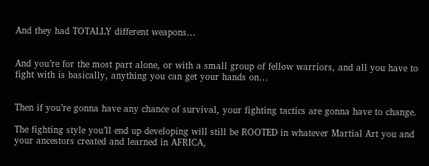And they had TOTALLY different weapons…


And you’re for the most part alone, or with a small group of fellow warriors, and all you have to fight with is basically, anything you can get your hands on…


Then if you’re gonna have any chance of survival, your fighting tactics are gonna have to change.

The fighting style you’ll end up developing will still be ROOTED in whatever Martial Art you and your ancestors created and learned in AFRICA,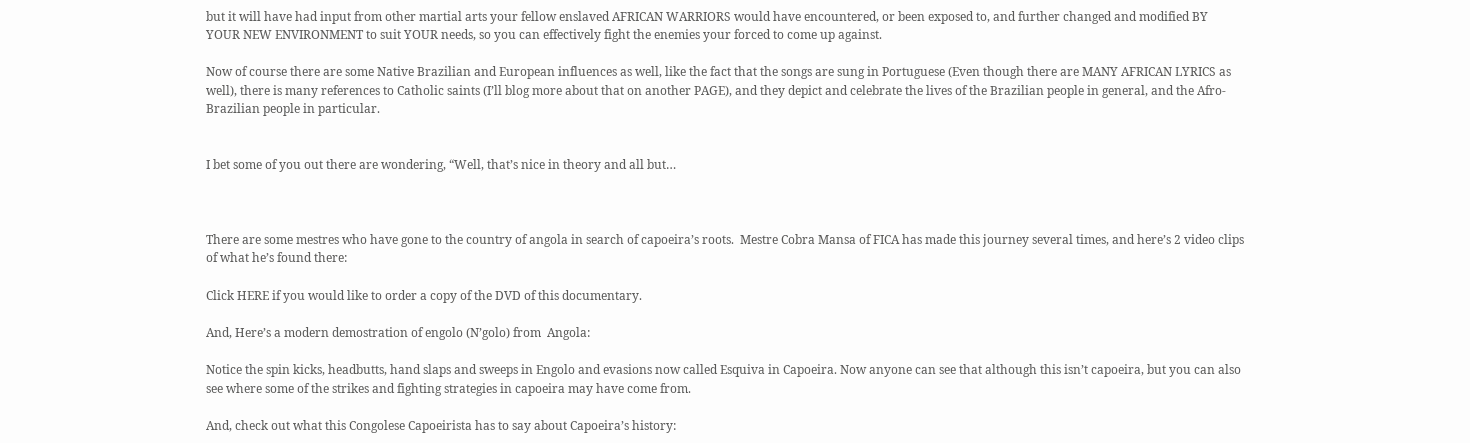but it will have had input from other martial arts your fellow enslaved AFRICAN WARRIORS would have encountered, or been exposed to, and further changed and modified BY YOUR NEW ENVIRONMENT to suit YOUR needs, so you can effectively fight the enemies your forced to come up against.

Now of course there are some Native Brazilian and European influences as well, like the fact that the songs are sung in Portuguese (Even though there are MANY AFRICAN LYRICS as well), there is many references to Catholic saints (I’ll blog more about that on another PAGE), and they depict and celebrate the lives of the Brazilian people in general, and the Afro-Brazilian people in particular.


I bet some of you out there are wondering, “Well, that’s nice in theory and all but…



There are some mestres who have gone to the country of angola in search of capoeira’s roots.  Mestre Cobra Mansa of FICA has made this journey several times, and here’s 2 video clips of what he’s found there:

Click HERE if you would like to order a copy of the DVD of this documentary.

And, Here’s a modern demostration of engolo (N’golo) from  Angola:

Notice the spin kicks, headbutts, hand slaps and sweeps in Engolo and evasions now called Esquiva in Capoeira. Now anyone can see that although this isn’t capoeira, but you can also see where some of the strikes and fighting strategies in capoeira may have come from.

And, check out what this Congolese Capoeirista has to say about Capoeira’s history: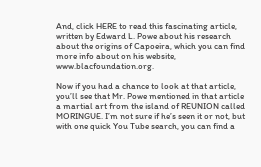And, click HERE to read this fascinating article, written by Edward L. Powe about his research about the origins of Capoeira, which you can find more info about on his website, www.blacfoundation.org.

Now if you had a chance to look at that article, you’ll see that Mr. Powe mentioned in that article a martial art from the island of REUNION called MORINGUE. I’m not sure if he’s seen it or not, but with one quick You Tube search, you can find a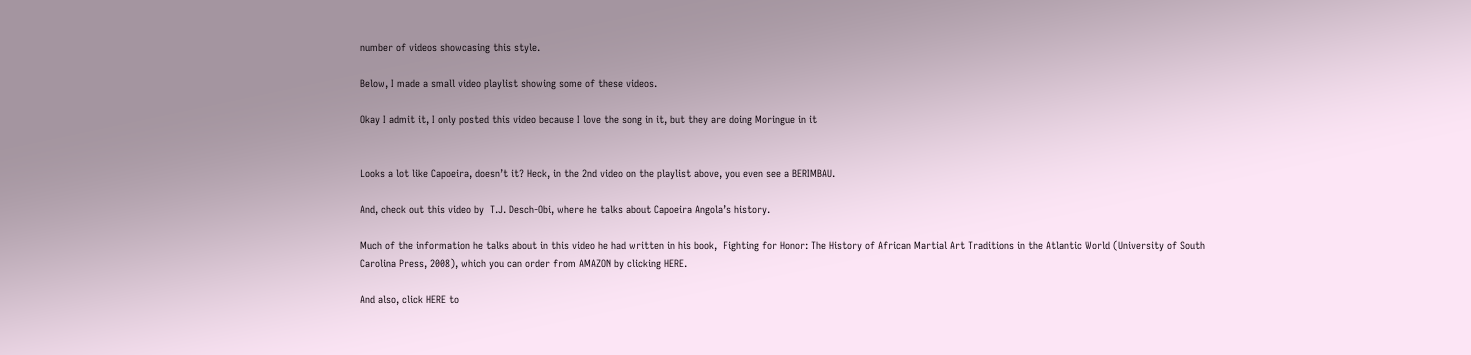number of videos showcasing this style.

Below, I made a small video playlist showing some of these videos.

Okay I admit it, I only posted this video because I love the song in it, but they are doing Moringue in it


Looks a lot like Capoeira, doesn’t it? Heck, in the 2nd video on the playlist above, you even see a BERIMBAU.

And, check out this video by  T.J. Desch-Obi, where he talks about Capoeira Angola’s history.

Much of the information he talks about in this video he had written in his book,  Fighting for Honor: The History of African Martial Art Traditions in the Atlantic World (University of South Carolina Press, 2008), which you can order from AMAZON by clicking HERE.

And also, click HERE to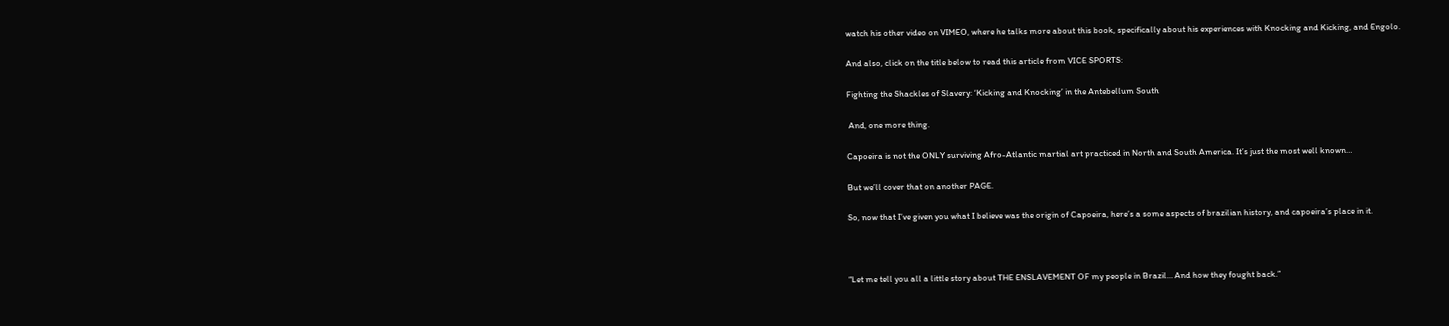watch his other video on VIMEO, where he talks more about this book, specifically about his experiences with Knocking and Kicking, and Engolo.

And also, click on the title below to read this article from VICE SPORTS:

Fighting the Shackles of Slavery: ‘Kicking and Knocking’ in the Antebellum South

 And, one more thing.

Capoeira is not the ONLY surviving Afro-Atlantic martial art practiced in North and South America. It’s just the most well known…

But we’ll cover that on another PAGE.

So, now that I’ve given you what I believe was the origin of Capoeira, here’s a some aspects of brazilian history, and capoeira’s place in it.



“Let me tell you all a little story about THE ENSLAVEMENT OF my people in Brazil… And how they fought back.”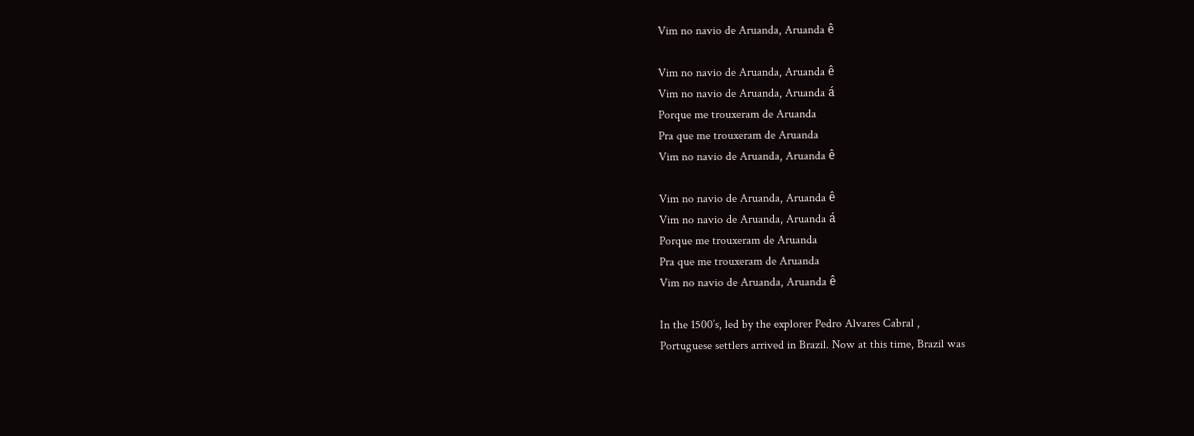Vim no navio de Aruanda, Aruanda ê

Vim no navio de Aruanda, Aruanda ê
Vim no navio de Aruanda, Aruanda á
Porque me trouxeram de Aruanda
Pra que me trouxeram de Aruanda
Vim no navio de Aruanda, Aruanda ê

Vim no navio de Aruanda, Aruanda ê
Vim no navio de Aruanda, Aruanda á
Porque me trouxeram de Aruanda
Pra que me trouxeram de Aruanda
Vim no navio de Aruanda, Aruanda ê

In the 1500’s, led by the explorer Pedro Alvares Cabral ,
Portuguese settlers arrived in Brazil. Now at this time, Brazil was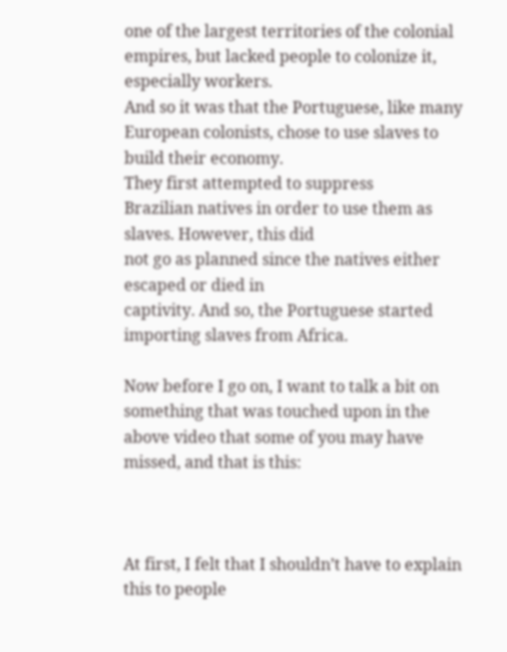one of the largest territories of the colonial empires, but lacked people to colonize it, especially workers.
And so it was that the Portuguese, like many European colonists, chose to use slaves to build their economy.
They first attempted to suppress
Brazilian natives in order to use them as slaves. However, this did
not go as planned since the natives either escaped or died in
captivity. And so, the Portuguese started importing slaves from Africa.

Now before I go on, I want to talk a bit on something that was touched upon in the above video that some of you may have missed, and that is this:



At first, I felt that I shouldn’t have to explain this to people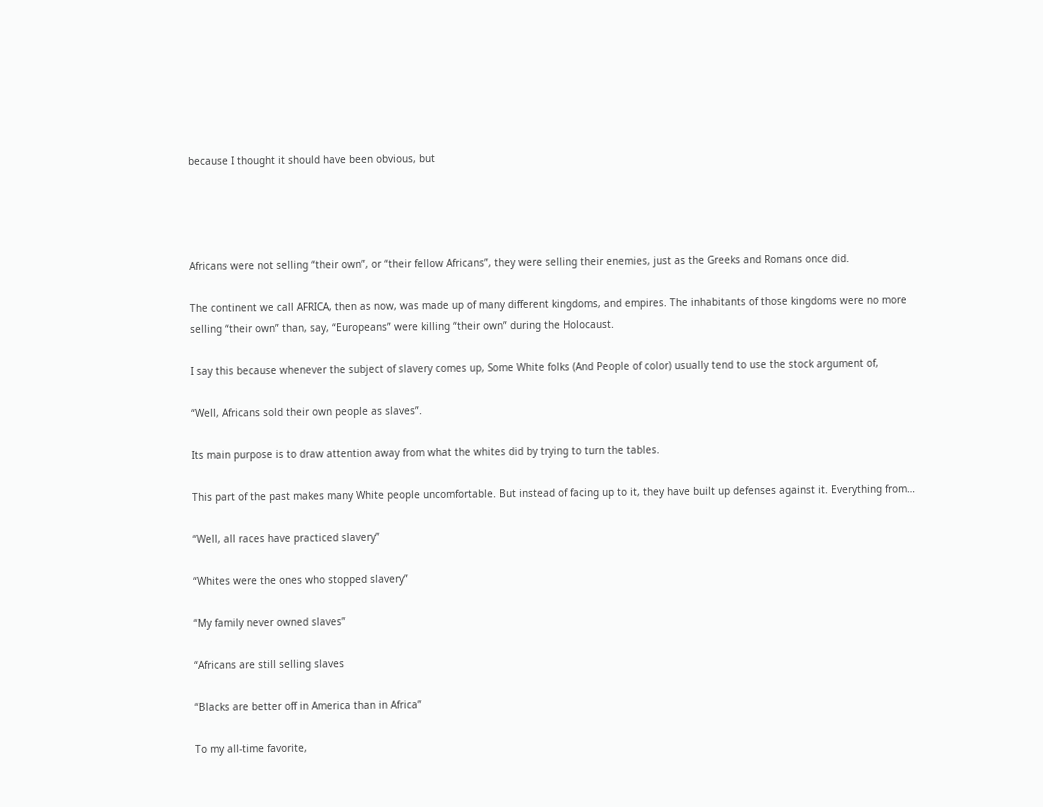because I thought it should have been obvious, but




Africans were not selling “their own”, or “their fellow Africans”, they were selling their enemies, just as the Greeks and Romans once did.

The continent we call AFRICA, then as now, was made up of many different kingdoms, and empires. The inhabitants of those kingdoms were no more selling “their own” than, say, “Europeans” were killing “their own” during the Holocaust.

I say this because whenever the subject of slavery comes up, Some White folks (And People of color) usually tend to use the stock argument of,

“Well, Africans sold their own people as slaves”.

Its main purpose is to draw attention away from what the whites did by trying to turn the tables.

This part of the past makes many White people uncomfortable. But instead of facing up to it, they have built up defenses against it. Everything from…

“Well, all races have practiced slavery”

“Whites were the ones who stopped slavery”

“My family never owned slaves”

“Africans are still selling slaves

“Blacks are better off in America than in Africa”

To my all-time favorite,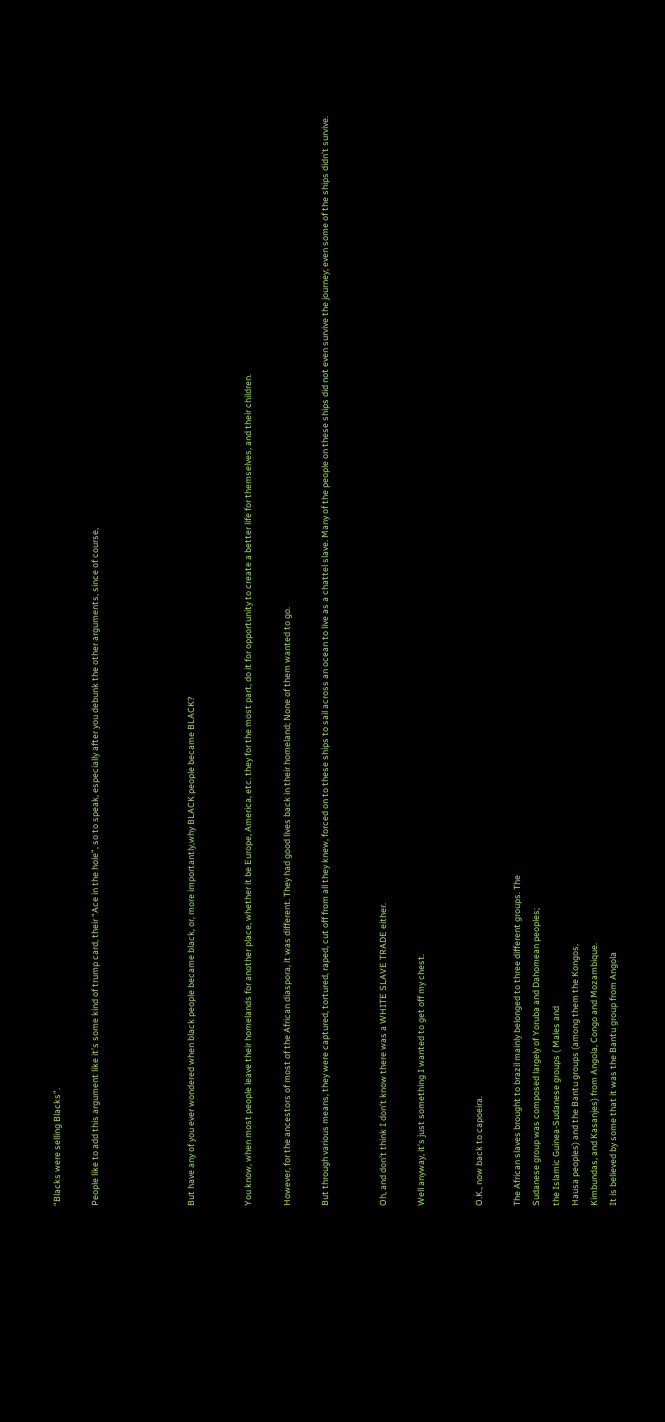“Blacks were selling Blacks”.

People like to add this argument like it’s some kind of trump card, their “Ace in the hole”, so to speak, especially after you debunk the other arguments, since of course,




But have any of you ever wondered when black people became black, or, more importantly,why BLACK people became BLACK?


You know, when most people leave their homelands for another place, whether it be Europe, America, etc. they for the most part, do it for opportunity to create a better life for themselves, and their children.

However, for the ancestors of most of the African diaspora, it was different. They had good lives back in their homeland; None of them wanted to go.

But through various means, they were captured, tortured, raped, cut off from all they knew, forced on to these ships to sail across an ocean to live as a chattel slave. Many of the people on these ships did not even survive the journey; even some of the ships didn’t survive.


Oh, and don’t think I don’t know there was a WHITE SLAVE TRADE either.

Well anyway, it’s just something I wanted to get off my chest.


O.K., now back to capoeira.

The African slaves brought to brazil mainly belonged to three different groups. The
Sudanese group was composed largely of Yoruba and Dahomean peoples;
the Islamic Guinea-Sudanese groups ( Males and
Hausa peoples) and the Bantu groups (among them the Kongos,
Kimbundas, and Kasanjes) from Angola, Congo and Mozambique.
It is believed by some that it was the Bantu group from Angola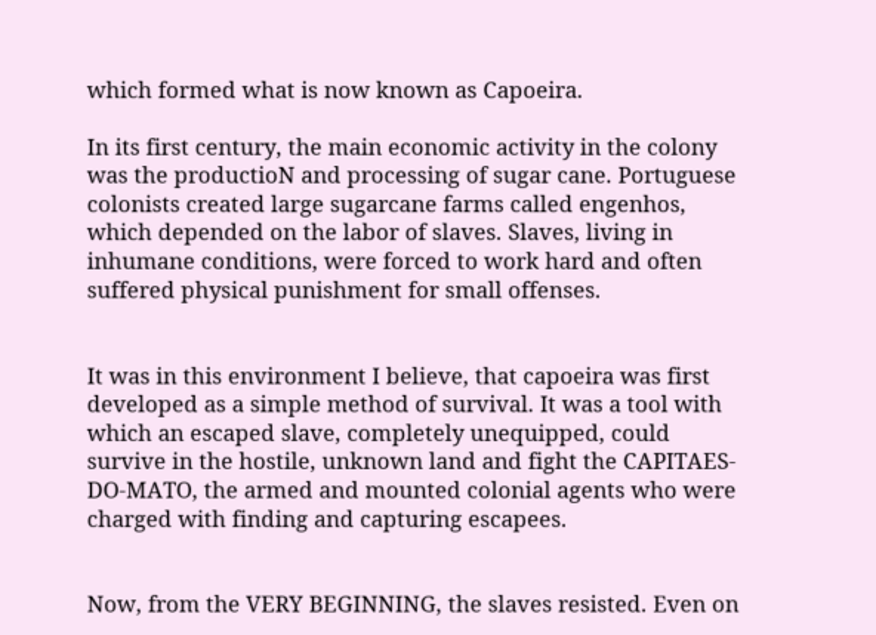which formed what is now known as Capoeira.

In its first century, the main economic activity in the colony was the productioN and processing of sugar cane. Portuguese colonists created large sugarcane farms called engenhos, which depended on the labor of slaves. Slaves, living in inhumane conditions, were forced to work hard and often suffered physical punishment for small offenses.


It was in this environment I believe, that capoeira was first developed as a simple method of survival. It was a tool with which an escaped slave, completely unequipped, could survive in the hostile, unknown land and fight the CAPITAES-DO-MATO, the armed and mounted colonial agents who were charged with finding and capturing escapees.


Now, from the VERY BEGINNING, the slaves resisted. Even on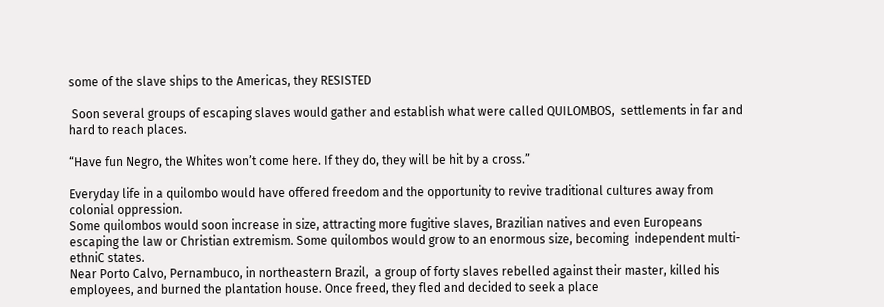some of the slave ships to the Americas, they RESISTED

 Soon several groups of escaping slaves would gather and establish what were called QUILOMBOS,  settlements in far and hard to reach places.

“Have fun Negro, the Whites won’t come here. If they do, they will be hit by a cross.”

Everyday life in a quilombo would have offered freedom and the opportunity to revive traditional cultures away from colonial oppression.
Some quilombos would soon increase in size, attracting more fugitive slaves, Brazilian natives and even Europeans escaping the law or Christian extremism. Some quilombos would grow to an enormous size, becoming  independent multi-ethniC states.
Near Porto Calvo, Pernambuco, in northeastern Brazil,  a group of forty slaves rebelled against their master, killed his employees, and burned the plantation house. Once freed, they fled and decided to seek a place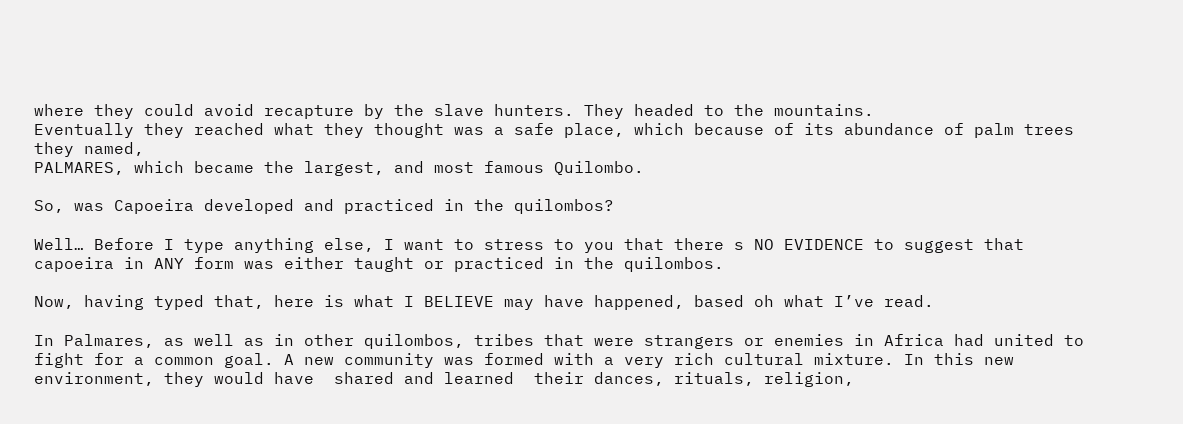where they could avoid recapture by the slave hunters. They headed to the mountains.
Eventually they reached what they thought was a safe place, which because of its abundance of palm trees they named,
PALMARES, which became the largest, and most famous Quilombo.

So, was Capoeira developed and practiced in the quilombos?

Well… Before I type anything else, I want to stress to you that there s NO EVIDENCE to suggest that capoeira in ANY form was either taught or practiced in the quilombos.

Now, having typed that, here is what I BELIEVE may have happened, based oh what I’ve read.

In Palmares, as well as in other quilombos, tribes that were strangers or enemies in Africa had united to fight for a common goal. A new community was formed with a very rich cultural mixture. In this new environment, they would have  shared and learned  their dances, rituals, religion,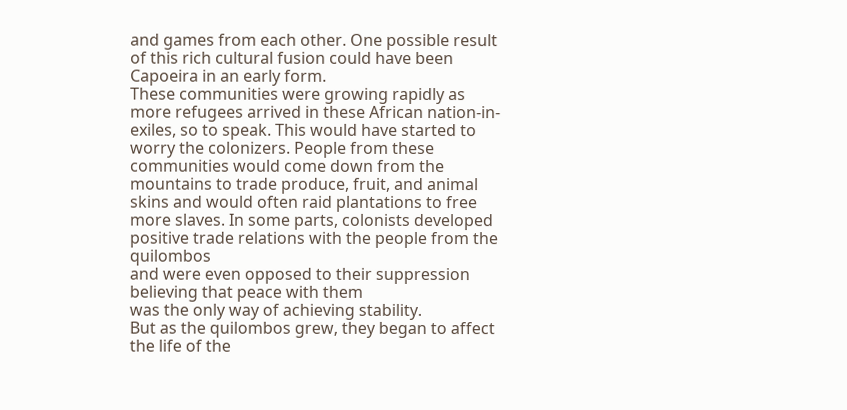and games from each other. One possible result of this rich cultural fusion could have been Capoeira in an early form.
These communities were growing rapidly as more refugees arrived in these African nation-in-exiles, so to speak. This would have started to worry the colonizers. People from these communities would come down from the mountains to trade produce, fruit, and animal skins and would often raid plantations to free more slaves. In some parts, colonists developed positive trade relations with the people from the quilombos
and were even opposed to their suppression believing that peace with them
was the only way of achieving stability.
But as the quilombos grew, they began to affect the life of the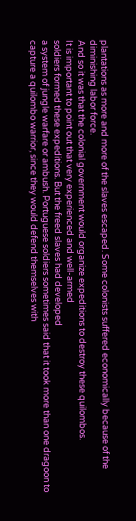plantations as more and more of the slaves escaped. Some colonists suffered economically because of the diminishing labor force.
And so it was that the colonial government would organize expeditions to destroy these quilombos.
It is important to point out that very experienced and well-armed
soldiers formed these expeditions. But the freed slaves had developed
a system of jungle warfare or ambush. Portuguese soldiers sometimes said that it took more than one dragoon to capture a quilombo warrior, since they would defend themselves with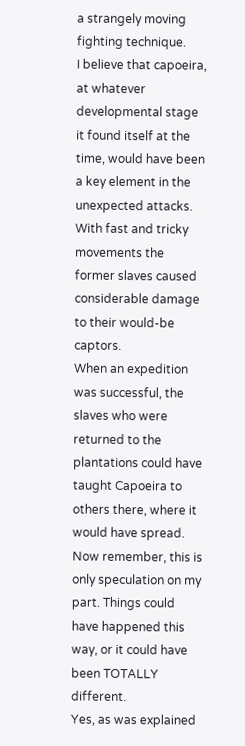a strangely moving fighting technique.
I believe that capoeira, at whatever developmental stage it found itself at the time, would have been a key element in the unexpected attacks. With fast and tricky movements the former slaves caused considerable damage to their would-be captors.
When an expedition was successful, the slaves who were returned to the plantations could have taught Capoeira to others there, where it would have spread.
Now remember, this is only speculation on my part. Things could have happened this way, or it could have been TOTALLY different.
Yes, as was explained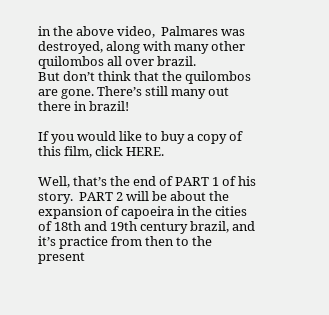in the above video,  Palmares was destroyed, along with many other quilombos all over brazil.
But don’t think that the quilombos are gone. There’s still many out there in brazil!

If you would like to buy a copy of this film, click HERE.

Well, that’s the end of PART 1 of his story.  PART 2 will be about the expansion of capoeira in the cities of 18th and 19th century brazil, and it’s practice from then to the present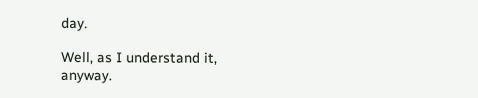day.

Well, as I understand it, anyway.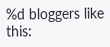%d bloggers like this: